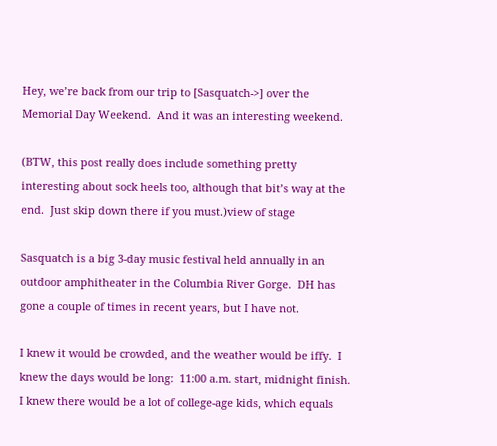Hey, we’re back from our trip to [Sasquatch->] over the Memorial Day Weekend.  And it was an interesting weekend.

(BTW, this post really does include something pretty interesting about sock heels too, although that bit’s way at the end.  Just skip down there if you must.)view of stage

Sasquatch is a big 3-day music festival held annually in an outdoor amphitheater in the Columbia River Gorge.  DH has gone a couple of times in recent years, but I have not.

I knew it would be crowded, and the weather would be iffy.  I knew the days would be long:  11:00 a.m. start, midnight finish.  I knew there would be a lot of college-age kids, which equals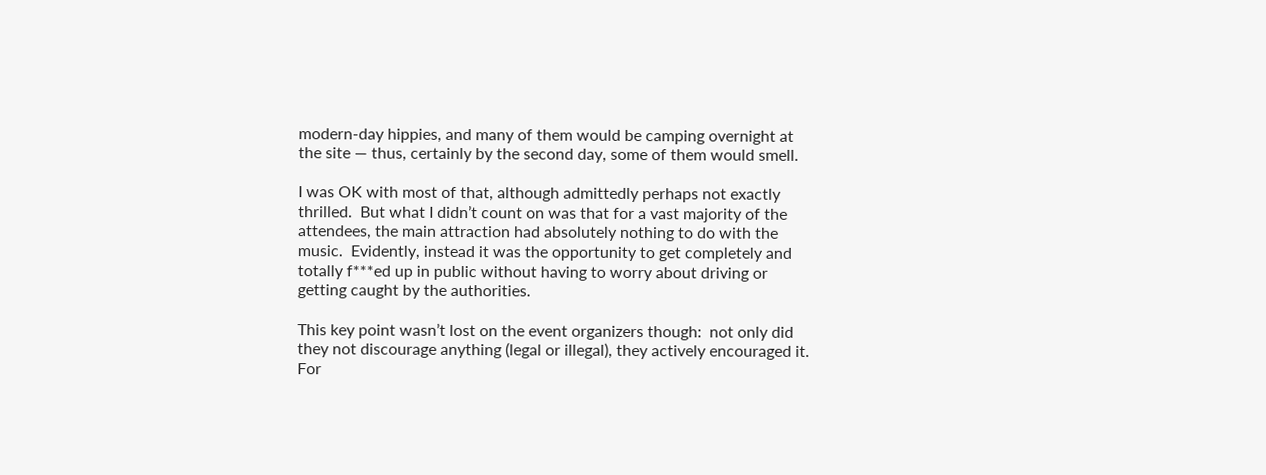modern-day hippies, and many of them would be camping overnight at the site — thus, certainly by the second day, some of them would smell.

I was OK with most of that, although admittedly perhaps not exactly thrilled.  But what I didn’t count on was that for a vast majority of the attendees, the main attraction had absolutely nothing to do with the music.  Evidently, instead it was the opportunity to get completely and totally f***ed up in public without having to worry about driving or getting caught by the authorities.

This key point wasn’t lost on the event organizers though:  not only did they not discourage anything (legal or illegal), they actively encouraged it.  For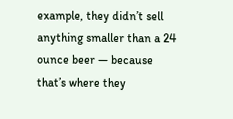example, they didn’t sell anything smaller than a 24 ounce beer — because that’s where they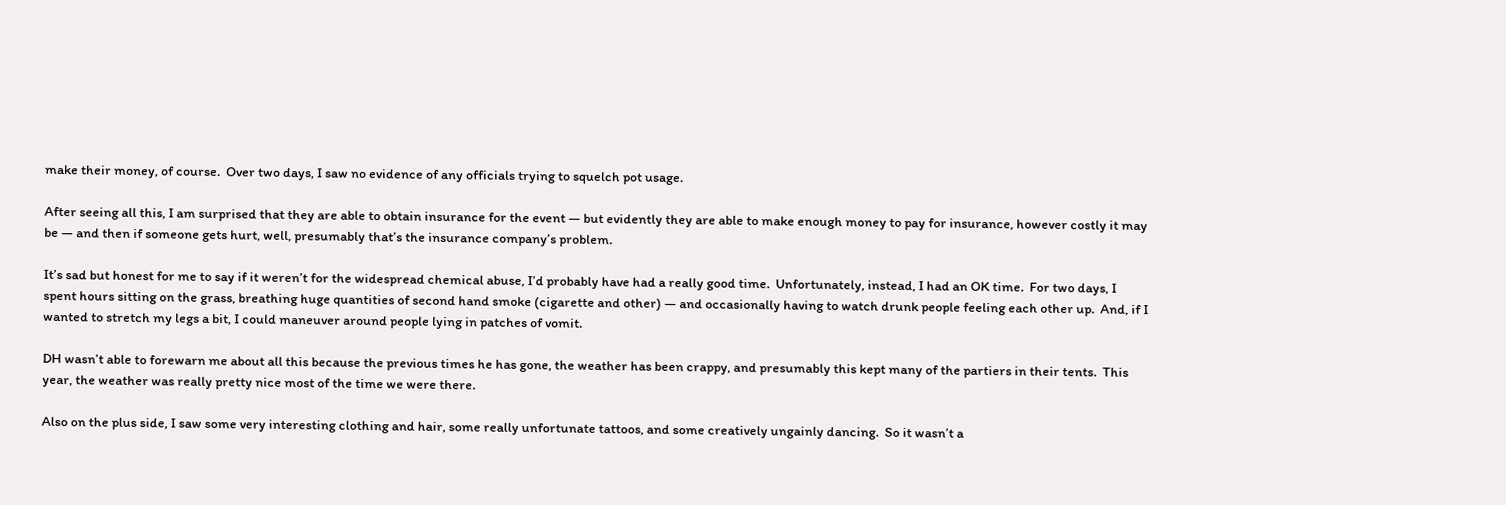make their money, of course.  Over two days, I saw no evidence of any officials trying to squelch pot usage.

After seeing all this, I am surprised that they are able to obtain insurance for the event — but evidently they are able to make enough money to pay for insurance, however costly it may be — and then if someone gets hurt, well, presumably that’s the insurance company’s problem.

It’s sad but honest for me to say if it weren’t for the widespread chemical abuse, I’d probably have had a really good time.  Unfortunately, instead, I had an OK time.  For two days, I spent hours sitting on the grass, breathing huge quantities of second hand smoke (cigarette and other) — and occasionally having to watch drunk people feeling each other up.  And, if I wanted to stretch my legs a bit, I could maneuver around people lying in patches of vomit.

DH wasn’t able to forewarn me about all this because the previous times he has gone, the weather has been crappy, and presumably this kept many of the partiers in their tents.  This year, the weather was really pretty nice most of the time we were there.

Also on the plus side, I saw some very interesting clothing and hair, some really unfortunate tattoos, and some creatively ungainly dancing.  So it wasn’t a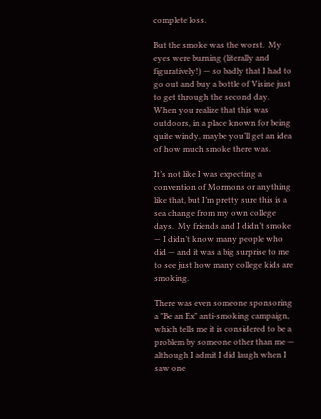complete loss.

But the smoke was the worst.  My eyes were burning (literally and figuratively!) — so badly that I had to go out and buy a bottle of Visine just to get through the second day.  When you realize that this was outdoors, in a place known for being quite windy, maybe you’ll get an idea of how much smoke there was.

It’s not like I was expecting a convention of Mormons or anything like that, but I’m pretty sure this is a sea change from my own college days.  My friends and I didn’t smoke — I didn’t know many people who did — and it was a big surprise to me to see just how many college kids are smoking.

There was even someone sponsoring a "Be an Ex" anti-smoking campaign, which tells me it is considered to be a problem by someone other than me — although I admit I did laugh when I saw one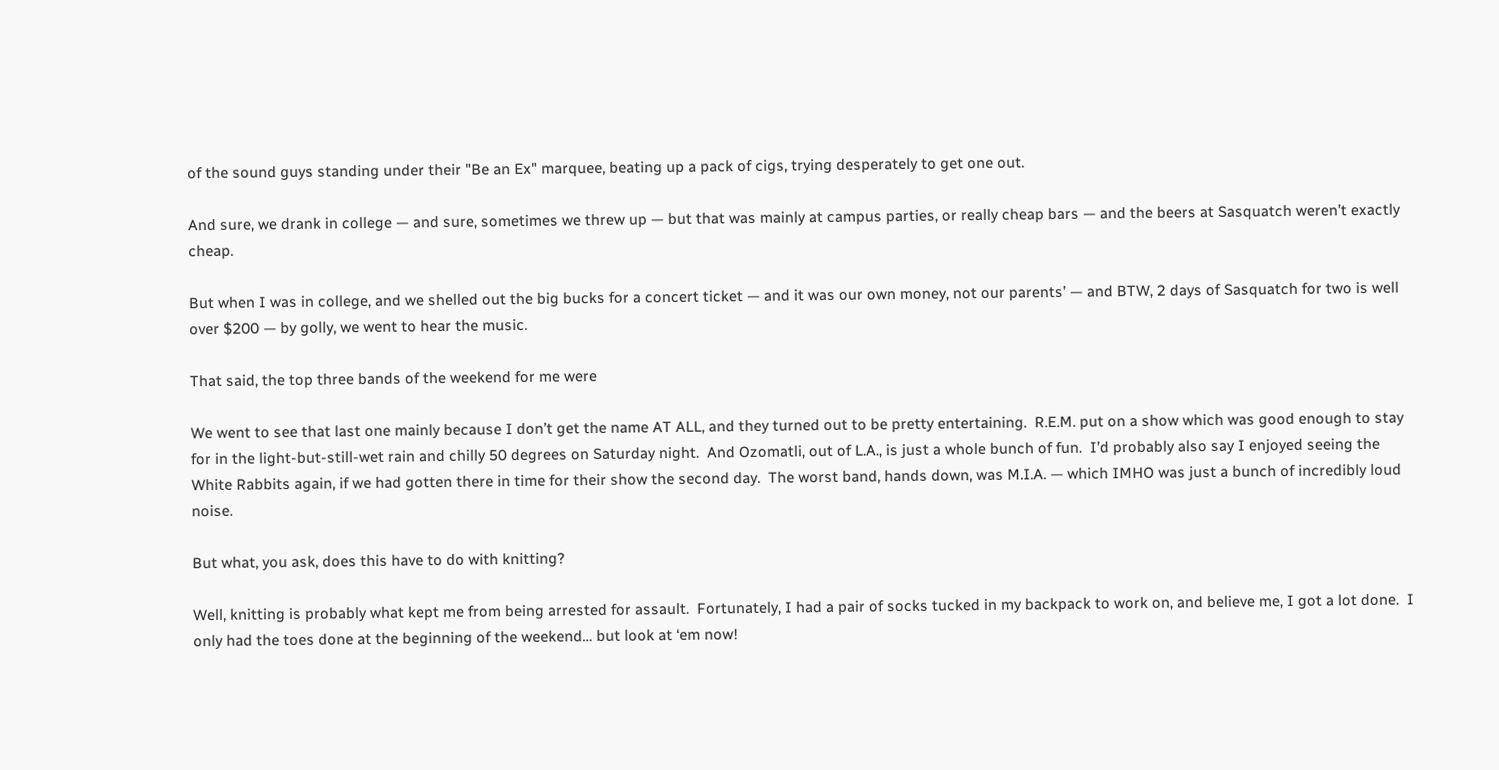of the sound guys standing under their "Be an Ex" marquee, beating up a pack of cigs, trying desperately to get one out.

And sure, we drank in college — and sure, sometimes we threw up — but that was mainly at campus parties, or really cheap bars — and the beers at Sasquatch weren’t exactly cheap.

But when I was in college, and we shelled out the big bucks for a concert ticket — and it was our own money, not our parents’ — and BTW, 2 days of Sasquatch for two is well over $200 — by golly, we went to hear the music.

That said, the top three bands of the weekend for me were

We went to see that last one mainly because I don’t get the name AT ALL, and they turned out to be pretty entertaining.  R.E.M. put on a show which was good enough to stay for in the light-but-still-wet rain and chilly 50 degrees on Saturday night.  And Ozomatli, out of L.A., is just a whole bunch of fun.  I’d probably also say I enjoyed seeing the White Rabbits again, if we had gotten there in time for their show the second day.  The worst band, hands down, was M.I.A. — which IMHO was just a bunch of incredibly loud noise.

But what, you ask, does this have to do with knitting?

Well, knitting is probably what kept me from being arrested for assault.  Fortunately, I had a pair of socks tucked in my backpack to work on, and believe me, I got a lot done.  I only had the toes done at the beginning of the weekend… but look at ‘em now!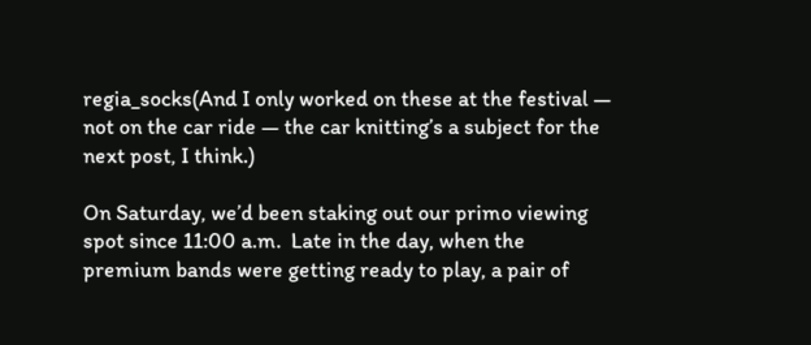regia_socks(And I only worked on these at the festival — not on the car ride — the car knitting’s a subject for the next post, I think.)

On Saturday, we’d been staking out our primo viewing spot since 11:00 a.m.  Late in the day, when the premium bands were getting ready to play, a pair of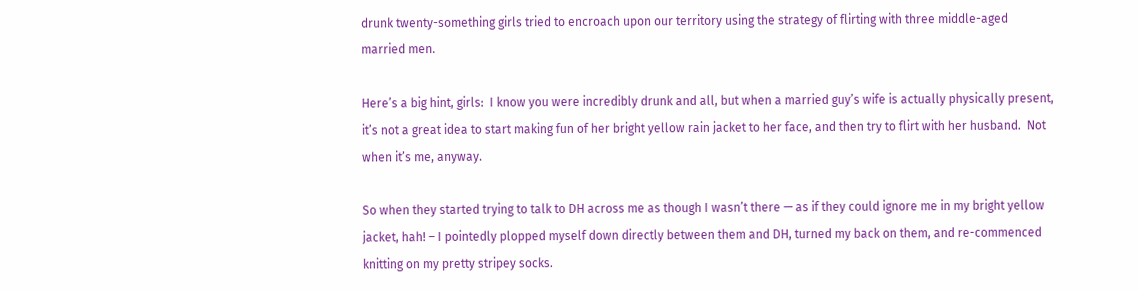drunk twenty-something girls tried to encroach upon our territory using the strategy of flirting with three middle-aged married men.

Here’s a big hint, girls:  I know you were incredibly drunk and all, but when a married guy’s wife is actually physically present, it’s not a great idea to start making fun of her bright yellow rain jacket to her face, and then try to flirt with her husband.  Not when it’s me, anyway.

So when they started trying to talk to DH across me as though I wasn’t there — as if they could ignore me in my bright yellow jacket, hah! – I pointedly plopped myself down directly between them and DH, turned my back on them, and re-commenced knitting on my pretty stripey socks.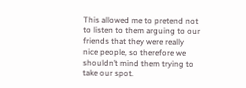This allowed me to pretend not to listen to them arguing to our friends that they were really nice people, so therefore we shouldn’t mind them trying to take our spot.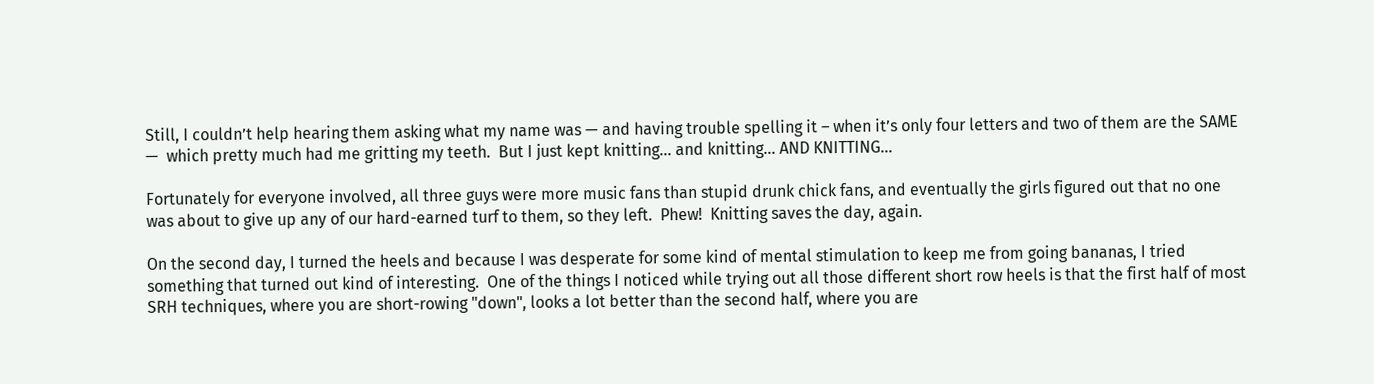Still, I couldn’t help hearing them asking what my name was — and having trouble spelling it – when it’s only four letters and two of them are the SAME —  which pretty much had me gritting my teeth.  But I just kept knitting… and knitting… AND KNITTING…

Fortunately for everyone involved, all three guys were more music fans than stupid drunk chick fans, and eventually the girls figured out that no one was about to give up any of our hard-earned turf to them, so they left.  Phew!  Knitting saves the day, again.

On the second day, I turned the heels and because I was desperate for some kind of mental stimulation to keep me from going bananas, I tried something that turned out kind of interesting.  One of the things I noticed while trying out all those different short row heels is that the first half of most SRH techniques, where you are short-rowing "down", looks a lot better than the second half, where you are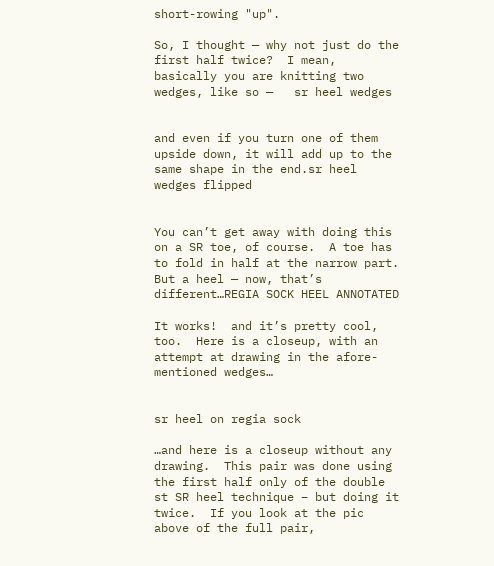short-rowing "up".

So, I thought — why not just do the first half twice?  I mean, basically you are knitting two wedges, like so —   sr heel wedges


and even if you turn one of them upside down, it will add up to the same shape in the end.sr heel wedges flipped


You can’t get away with doing this on a SR toe, of course.  A toe has to fold in half at the narrow part.  But a heel — now, that’s different…REGIA SOCK HEEL ANNOTATED

It works!  and it’s pretty cool, too.  Here is a closeup, with an attempt at drawing in the afore-mentioned wedges…


sr heel on regia sock

…and here is a closeup without any drawing.  This pair was done using the first half only of the double st SR heel technique – but doing it twice.  If you look at the pic above of the full pair,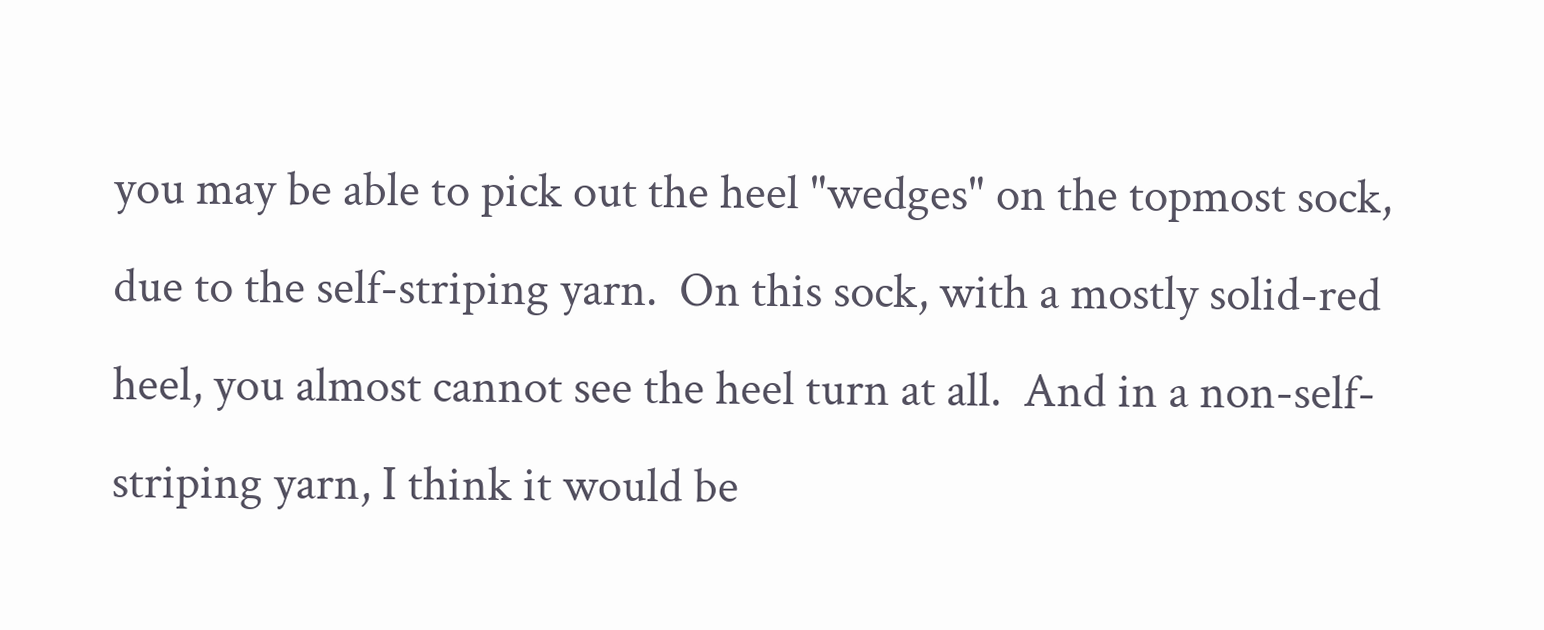you may be able to pick out the heel "wedges" on the topmost sock, due to the self-striping yarn.  On this sock, with a mostly solid-red heel, you almost cannot see the heel turn at all.  And in a non-self-striping yarn, I think it would be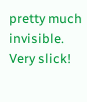pretty much invisible.  Very slick!